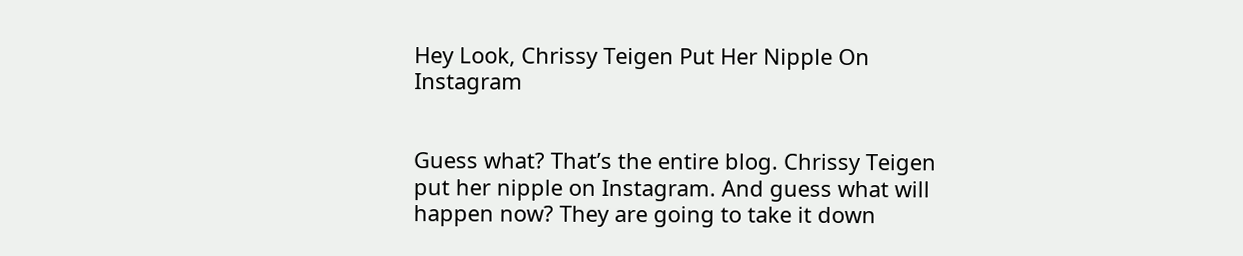Hey Look, Chrissy Teigen Put Her Nipple On Instagram


Guess what? That’s the entire blog. Chrissy Teigen put her nipple on Instagram. And guess what will happen now? They are going to take it down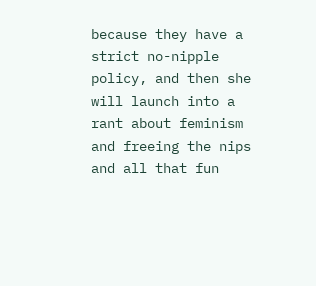because they have a strict no-nipple policy, and then she will launch into a rant about feminism and freeing the nips and all that fun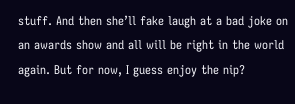stuff. And then she’ll fake laugh at a bad joke on an awards show and all will be right in the world again. But for now, I guess enjoy the nip?